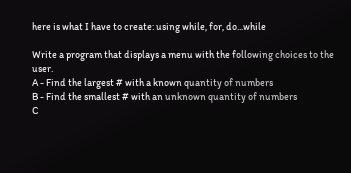here is what I have to create: using while, for, do...while

Write a program that displays a menu with the following choices to the user.
A - Find the largest # with a known quantity of numbers
B - Find the smallest # with an unknown quantity of numbers
C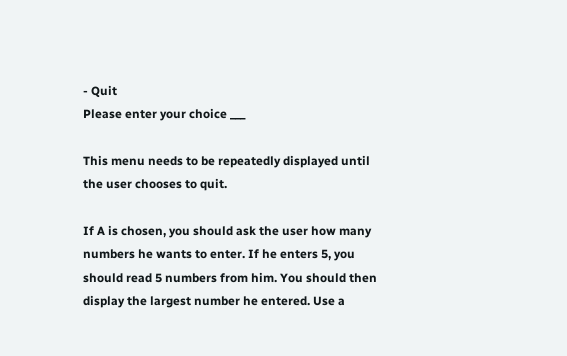- Quit
Please enter your choice ___

This menu needs to be repeatedly displayed until the user chooses to quit.

If A is chosen, you should ask the user how many numbers he wants to enter. If he enters 5, you should read 5 numbers from him. You should then display the largest number he entered. Use a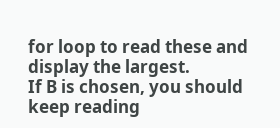for loop to read these and display the largest.
If B is chosen, you should keep reading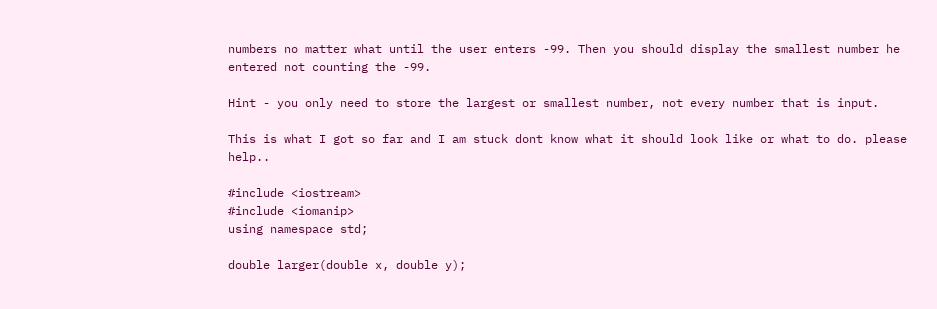numbers no matter what until the user enters -99. Then you should display the smallest number he entered not counting the -99.

Hint - you only need to store the largest or smallest number, not every number that is input.

This is what I got so far and I am stuck dont know what it should look like or what to do. please help..

#include <iostream>
#include <iomanip>
using namespace std;

double larger(double x, double y);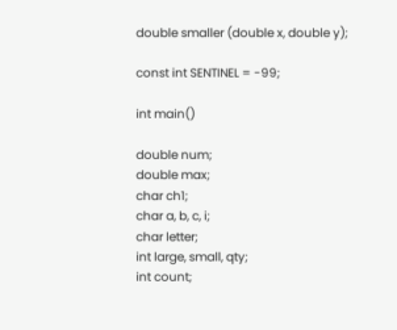double smaller (double x, double y);

const int SENTINEL = -99;

int main()

double num;
double max;
char ch1;
char a, b, c, i;
char letter;
int large, small, qty;
int count;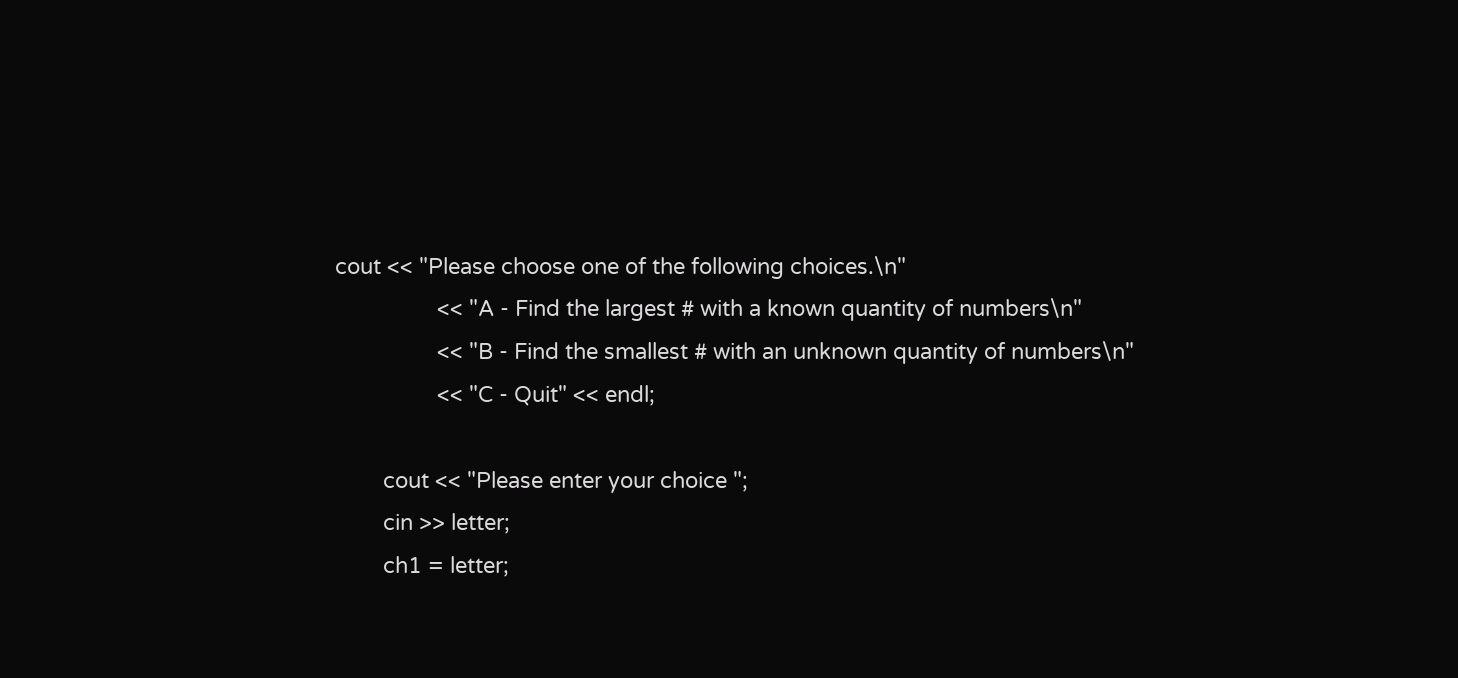cout << "Please choose one of the following choices.\n"
                 << "A - Find the largest # with a known quantity of numbers\n"
                 << "B - Find the smallest # with an unknown quantity of numbers\n"
                 << "C - Quit" << endl;

        cout << "Please enter your choice ";
        cin >> letter;
        ch1 = letter;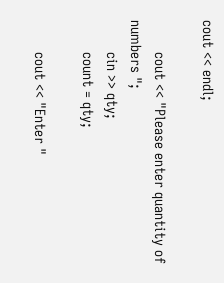cout << endl;

        cout << "Please enter quantity of numbers ";
        cin >> qty;
        count = qty;

        cout << "Enter "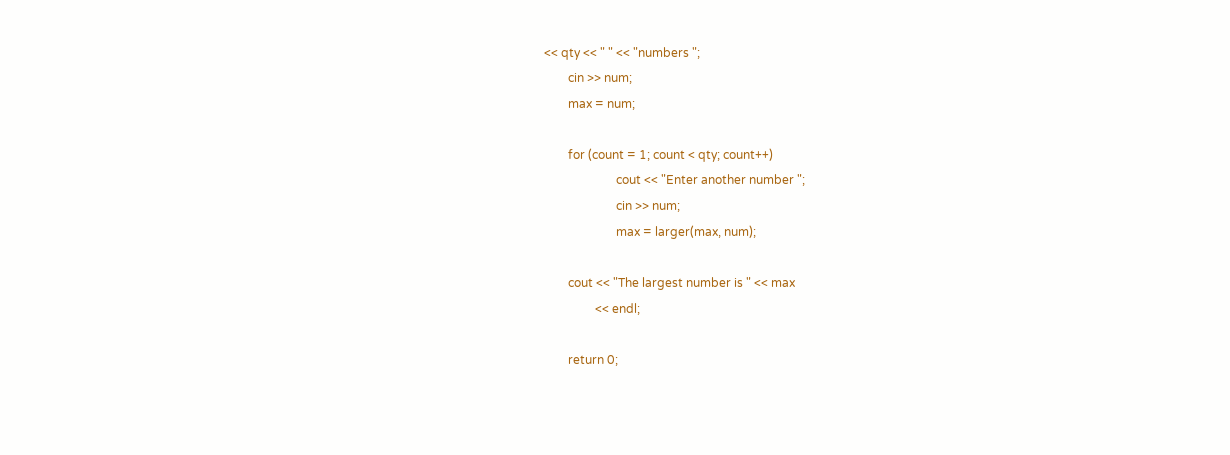<< qty << " " << "numbers ";
        cin >> num;
        max = num;

        for (count = 1; count < qty; count++)
                        cout << "Enter another number ";
                        cin >> num;
                        max = larger(max, num);

        cout << "The largest number is " << max
                 << endl;

        return 0;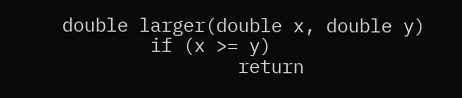double larger(double x, double y)
        if (x >= y)
                return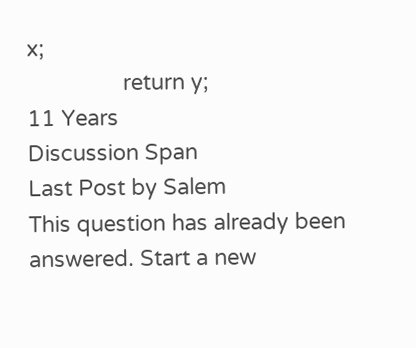x;
                return y;
11 Years
Discussion Span
Last Post by Salem
This question has already been answered. Start a new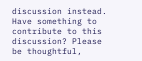discussion instead.
Have something to contribute to this discussion? Please be thoughtful,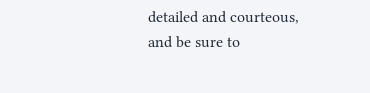detailed and courteous, and be sure to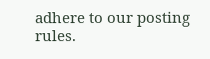adhere to our posting rules.